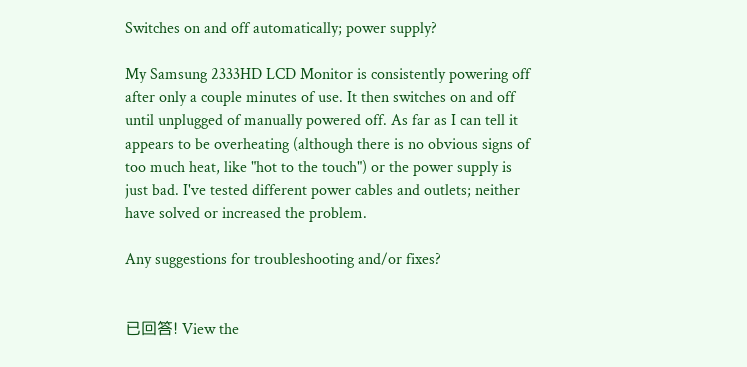Switches on and off automatically; power supply?

My Samsung 2333HD LCD Monitor is consistently powering off after only a couple minutes of use. It then switches on and off until unplugged of manually powered off. As far as I can tell it appears to be overheating (although there is no obvious signs of too much heat, like "hot to the touch") or the power supply is just bad. I've tested different power cables and outlets; neither have solved or increased the problem.

Any suggestions for troubleshooting and/or fixes?


已回答! View the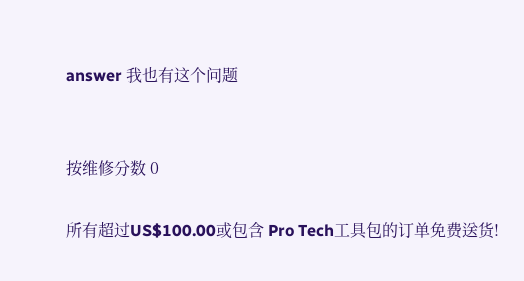answer 我也有这个问题


按维修分数 0

所有超过US$100.00或包含 Pro Tech工具包的订单免费送货!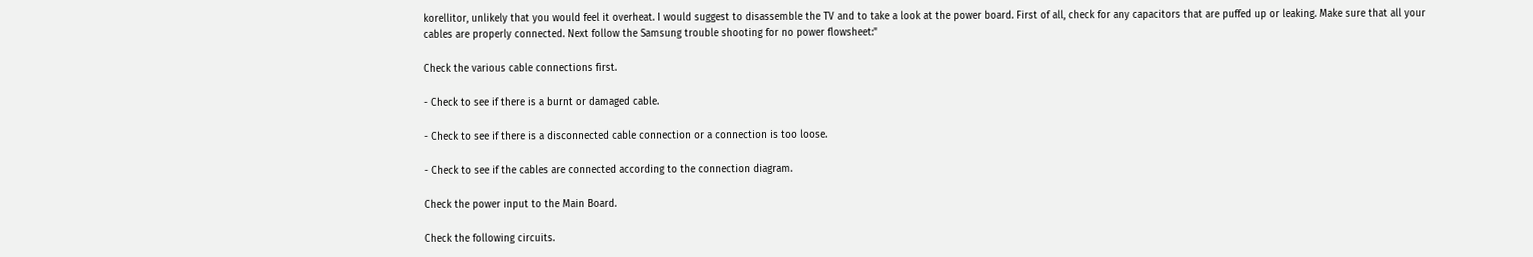korellitor, unlikely that you would feel it overheat. I would suggest to disassemble the TV and to take a look at the power board. First of all, check for any capacitors that are puffed up or leaking. Make sure that all your cables are properly connected. Next follow the Samsung trouble shooting for no power flowsheet:"

Check the various cable connections first.

- Check to see if there is a burnt or damaged cable.

- Check to see if there is a disconnected cable connection or a connection is too loose.

- Check to see if the cables are connected according to the connection diagram.

Check the power input to the Main Board.

Check the following circuits.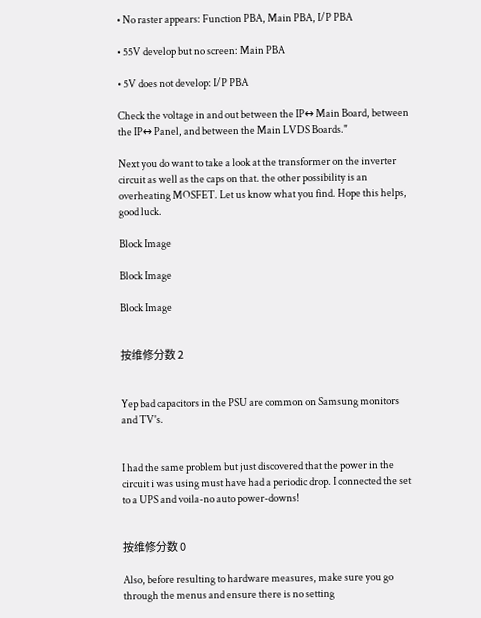• No raster appears: Function PBA, Main PBA, I/P PBA

• 55V develop but no screen: Main PBA

• 5V does not develop: I/P PBA

Check the voltage in and out between the IP↔ Main Board, between the IP↔ Panel, and between the Main LVDS Boards."

Next you do want to take a look at the transformer on the inverter circuit as well as the caps on that. the other possibility is an overheating MOSFET. Let us know what you find. Hope this helps, good luck.

Block Image

Block Image

Block Image


按维修分数 2


Yep bad capacitors in the PSU are common on Samsung monitors and TV's.


I had the same problem but just discovered that the power in the circuit i was using must have had a periodic drop. I connected the set to a UPS and voila-no auto power-downs!


按维修分数 0

Also, before resulting to hardware measures, make sure you go through the menus and ensure there is no setting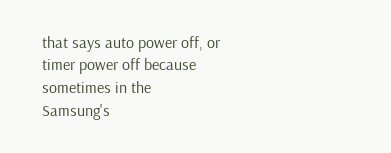that says auto power off, or timer power off because sometimes in the Samsung's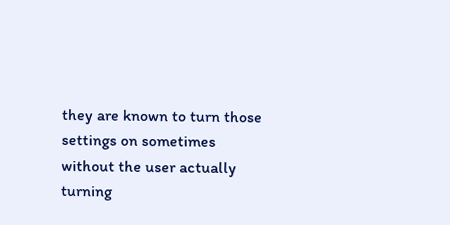they are known to turn those settings on sometimes without the user actually turning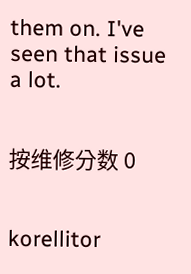them on. I've seen that issue a lot.


按维修分数 0


korellitor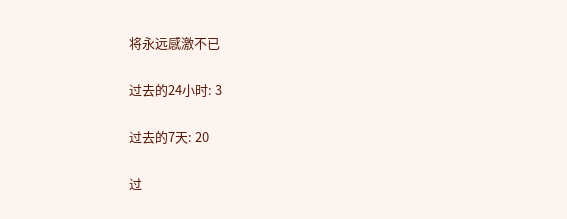将永远感激不已

过去的24小时: 3

过去的7天: 20

过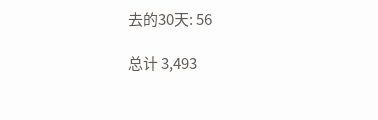去的30天: 56

总计 3,493